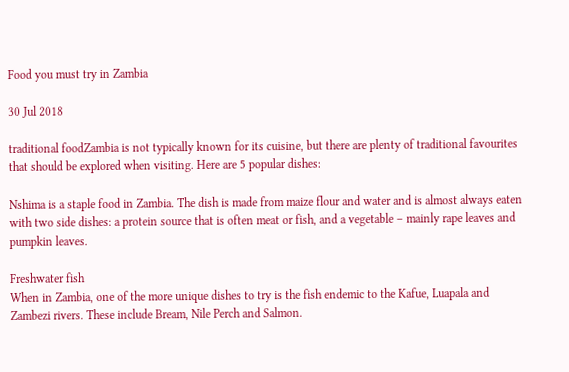Food you must try in Zambia

30 Jul 2018

traditional foodZambia is not typically known for its cuisine, but there are plenty of traditional favourites that should be explored when visiting. Here are 5 popular dishes:

Nshima is a staple food in Zambia. The dish is made from maize flour and water and is almost always eaten with two side dishes: a protein source that is often meat or fish, and a vegetable – mainly rape leaves and pumpkin leaves.

Freshwater fish
When in Zambia, one of the more unique dishes to try is the fish endemic to the Kafue, Luapala and Zambezi rivers. These include Bream, Nile Perch and Salmon.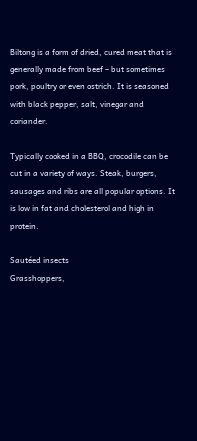Biltong is a form of dried, cured meat that is generally made from beef – but sometimes pork, poultry or even ostrich. It is seasoned with black pepper, salt, vinegar and coriander.

Typically cooked in a BBQ, crocodile can be cut in a variety of ways. Steak, burgers, sausages and ribs are all popular options. It is low in fat and cholesterol and high in protein.

Sautéed insects
Grasshoppers,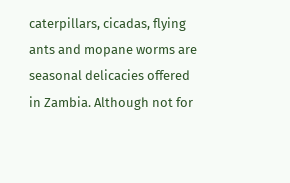caterpillars, cicadas, flying ants and mopane worms are seasonal delicacies offered in Zambia. Although not for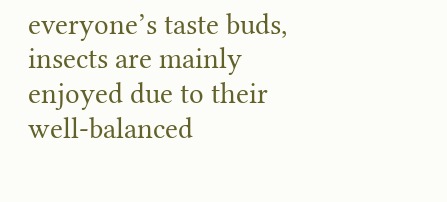everyone’s taste buds, insects are mainly enjoyed due to their well-balanced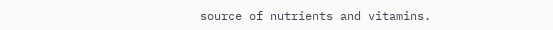source of nutrients and vitamins.